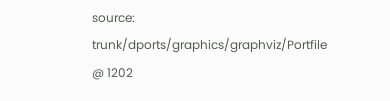source: trunk/dports/graphics/graphviz/Portfile @ 1202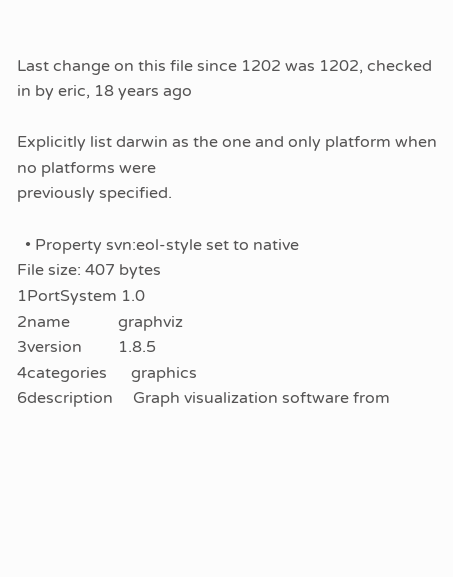Last change on this file since 1202 was 1202, checked in by eric, 18 years ago

Explicitly list darwin as the one and only platform when no platforms were
previously specified.

  • Property svn:eol-style set to native
File size: 407 bytes
1PortSystem 1.0
2name            graphviz
3version         1.8.5
4categories      graphics
6description     Graph visualization software from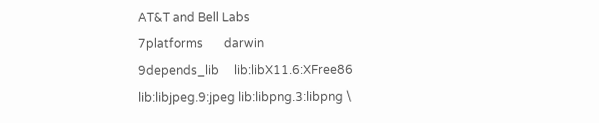AT&T and Bell Labs
7platforms       darwin
9depends_lib     lib:libX11.6:XFree86 lib:libjpeg.9:jpeg lib:libpng.3:libpng \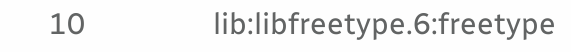10                lib:libfreetype.6:freetype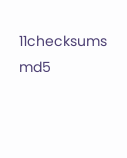11checksums       md5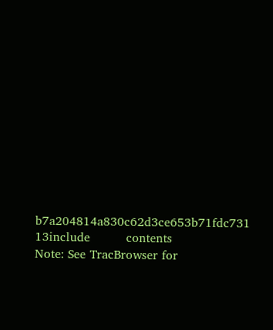b7a204814a830c62d3ce653b71fdc731
13include         contents
Note: See TracBrowser for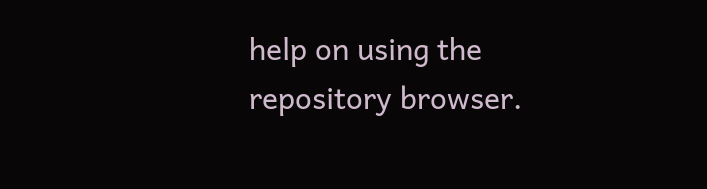help on using the repository browser.